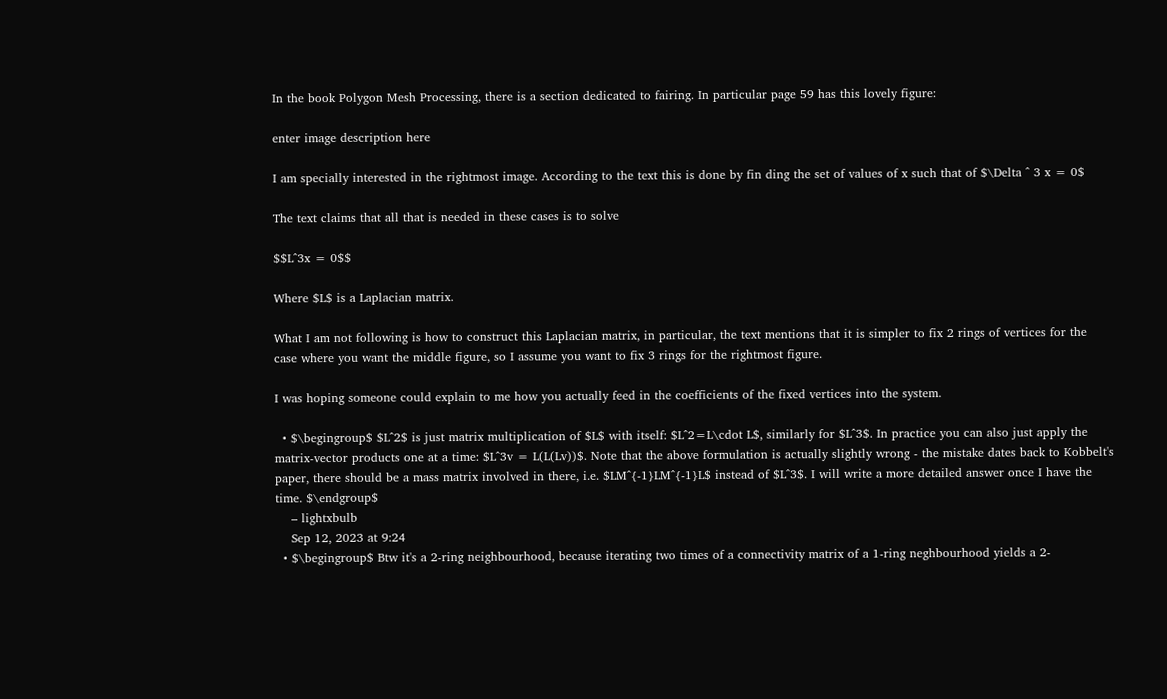In the book Polygon Mesh Processing, there is a section dedicated to fairing. In particular page 59 has this lovely figure:

enter image description here

I am specially interested in the rightmost image. According to the text this is done by fin ding the set of values of x such that of $\Delta ^ 3 x = 0$

The text claims that all that is needed in these cases is to solve

$$L^3x = 0$$

Where $L$ is a Laplacian matrix.

What I am not following is how to construct this Laplacian matrix, in particular, the text mentions that it is simpler to fix 2 rings of vertices for the case where you want the middle figure, so I assume you want to fix 3 rings for the rightmost figure.

I was hoping someone could explain to me how you actually feed in the coefficients of the fixed vertices into the system.

  • $\begingroup$ $L^2$ is just matrix multiplication of $L$ with itself: $L^2=L\cdot L$, similarly for $L^3$. In practice you can also just apply the matrix-vector products one at a time: $L^3v = L(L(Lv))$. Note that the above formulation is actually slightly wrong - the mistake dates back to Kobbelt's paper, there should be a mass matrix involved in there, i.e. $LM^{-1}LM^{-1}L$ instead of $L^3$. I will write a more detailed answer once I have the time. $\endgroup$
    – lightxbulb
    Sep 12, 2023 at 9:24
  • $\begingroup$ Btw it's a 2-ring neighbourhood, because iterating two times of a connectivity matrix of a 1-ring neghbourhood yields a 2-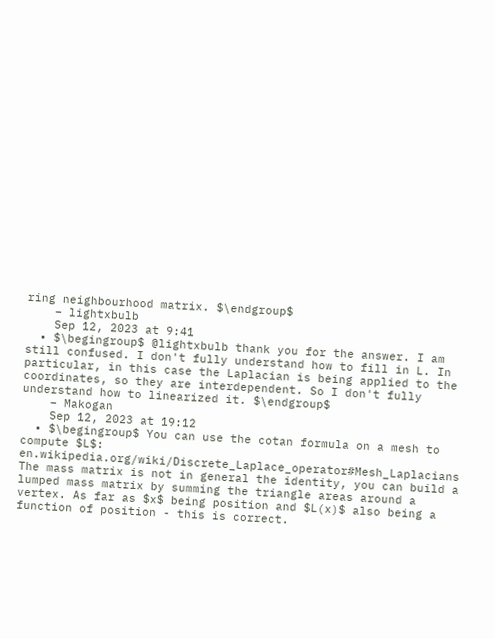ring neighbourhood matrix. $\endgroup$
    – lightxbulb
    Sep 12, 2023 at 9:41
  • $\begingroup$ @lightxbulb thank you for the answer. I am still confused. I don't fully understand how to fill in L. In particular, in this case the Laplacian is being applied to the coordinates, so they are interdependent. So I don't fully understand how to linearized it. $\endgroup$
    – Makogan
    Sep 12, 2023 at 19:12
  • $\begingroup$ You can use the cotan formula on a mesh to compute $L$: en.wikipedia.org/wiki/Discrete_Laplace_operator#Mesh_Laplacians The mass matrix is not in general the identity, you can build a lumped mass matrix by summing the triangle areas around a vertex. As far as $x$ being position and $L(x)$ also being a function of position - this is correct.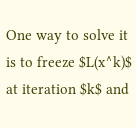One way to solve it is to freeze $L(x^k)$ at iteration $k$ and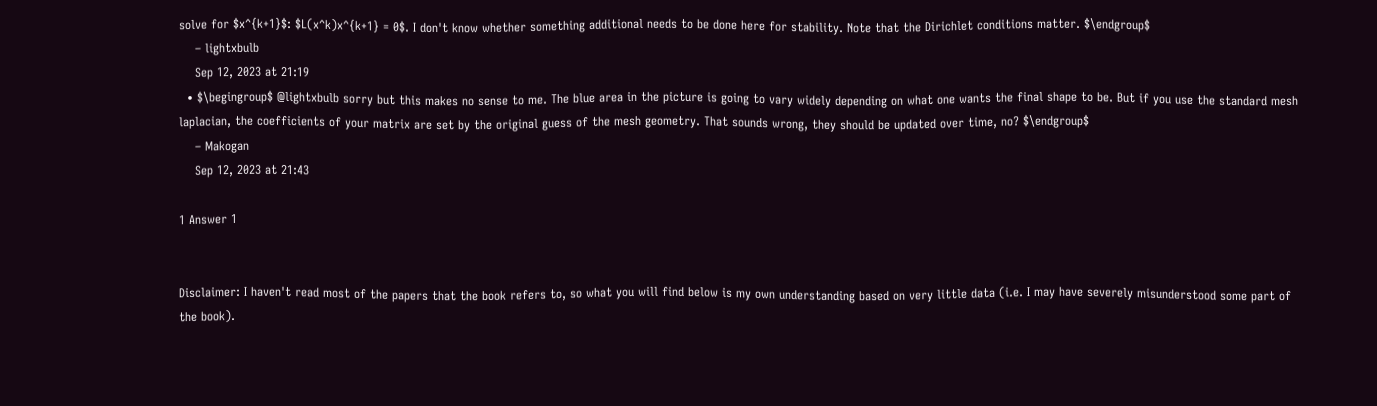solve for $x^{k+1}$: $L(x^k)x^{k+1} = 0$. I don't know whether something additional needs to be done here for stability. Note that the Dirichlet conditions matter. $\endgroup$
    – lightxbulb
    Sep 12, 2023 at 21:19
  • $\begingroup$ @lightxbulb sorry but this makes no sense to me. The blue area in the picture is going to vary widely depending on what one wants the final shape to be. But if you use the standard mesh laplacian, the coefficients of your matrix are set by the original guess of the mesh geometry. That sounds wrong, they should be updated over time, no? $\endgroup$
    – Makogan
    Sep 12, 2023 at 21:43

1 Answer 1


Disclaimer: I haven't read most of the papers that the book refers to, so what you will find below is my own understanding based on very little data (i.e. I may have severely misunderstood some part of the book).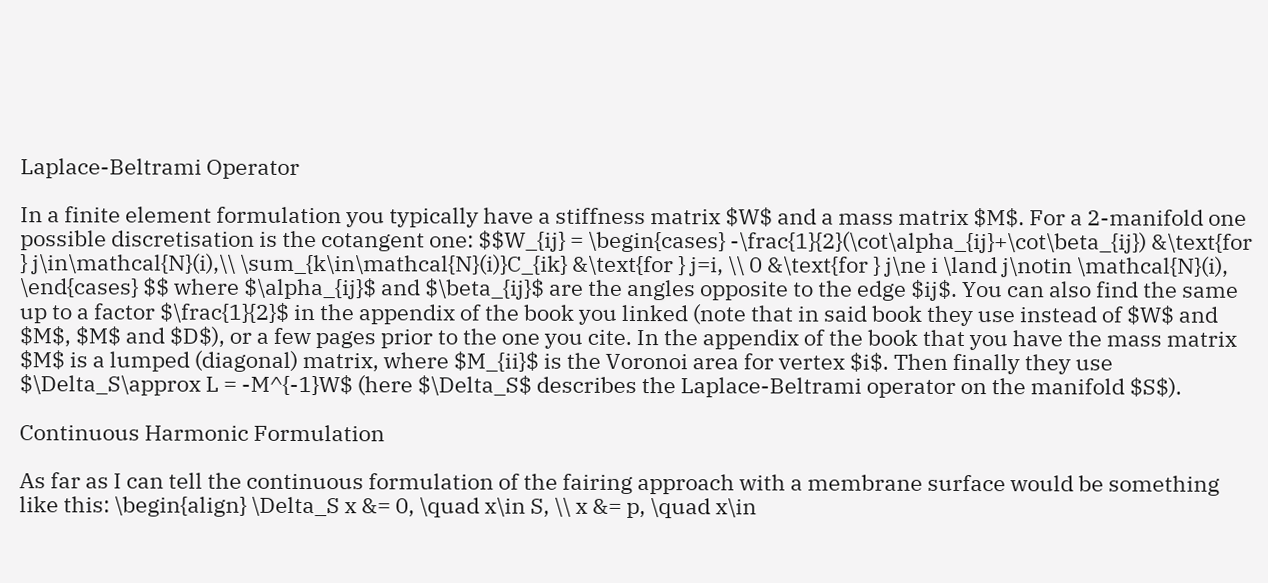Laplace-Beltrami Operator

In a finite element formulation you typically have a stiffness matrix $W$ and a mass matrix $M$. For a 2-manifold one possible discretisation is the cotangent one: $$W_{ij} = \begin{cases} -\frac{1}{2}(\cot\alpha_{ij}+\cot\beta_{ij}) &\text{for } j\in\mathcal{N}(i),\\ \sum_{k\in\mathcal{N}(i)}C_{ik} &\text{for } j=i, \\ 0 &\text{for } j\ne i \land j\notin \mathcal{N}(i), \end{cases} $$ where $\alpha_{ij}$ and $\beta_{ij}$ are the angles opposite to the edge $ij$. You can also find the same up to a factor $\frac{1}{2}$ in the appendix of the book you linked (note that in said book they use instead of $W$ and $M$, $M$ and $D$), or a few pages prior to the one you cite. In the appendix of the book that you have the mass matrix $M$ is a lumped (diagonal) matrix, where $M_{ii}$ is the Voronoi area for vertex $i$. Then finally they use $\Delta_S\approx L = -M^{-1}W$ (here $\Delta_S$ describes the Laplace-Beltrami operator on the manifold $S$).

Continuous Harmonic Formulation

As far as I can tell the continuous formulation of the fairing approach with a membrane surface would be something like this: \begin{align} \Delta_S x &= 0, \quad x\in S, \\ x &= p, \quad x\in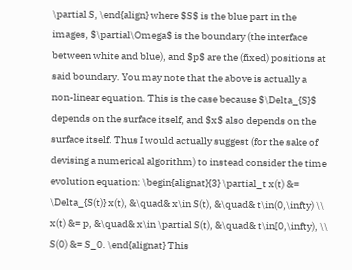\partial S, \end{align} where $S$ is the blue part in the images, $\partial\Omega$ is the boundary (the interface between white and blue), and $p$ are the (fixed) positions at said boundary. You may note that the above is actually a non-linear equation. This is the case because $\Delta_{S}$ depends on the surface itself, and $x$ also depends on the surface itself. Thus I would actually suggest (for the sake of devising a numerical algorithm) to instead consider the time evolution equation: \begin{alignat}{3} \partial_t x(t) &= \Delta_{S(t)} x(t), &\quad& x\in S(t), &\quad& t\in(0,\infty) \\ x(t) &= p, &\quad& x\in \partial S(t), &\quad& t\in[0,\infty), \\ S(0) &= S_0. \end{alignat} This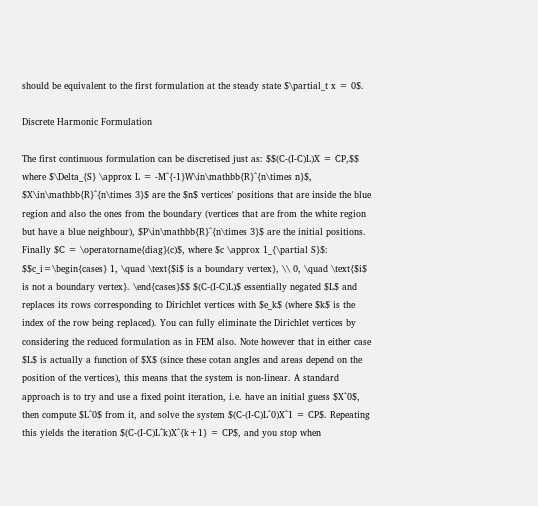should be equivalent to the first formulation at the steady state $\partial_t x = 0$.

Discrete Harmonic Formulation

The first continuous formulation can be discretised just as: $$(C-(I-C)L)X = CP,$$ where $\Delta_{S} \approx L = -M^{-1}W\in\mathbb{R}^{n\times n}$, $X\in\mathbb{R}^{n\times 3}$ are the $n$ vertices' positions that are inside the blue region and also the ones from the boundary (vertices that are from the white region but have a blue neighbour), $P\in\mathbb{R}^{n\times 3}$ are the initial positions. Finally $C = \operatorname{diag}(c)$, where $c \approx 1_{\partial S}$: $$c_i=\begin{cases} 1, \quad \text{$i$ is a boundary vertex}, \\ 0, \quad \text{$i$ is not a boundary vertex}. \end{cases}$$ $(C-(I-C)L)$ essentially negated $L$ and replaces its rows corresponding to Dirichlet vertices with $e_k$ (where $k$ is the index of the row being replaced). You can fully eliminate the Dirichlet vertices by considering the reduced formulation as in FEM also. Note however that in either case $L$ is actually a function of $X$ (since these cotan angles and areas depend on the position of the vertices), this means that the system is non-linear. A standard approach is to try and use a fixed point iteration, i.e. have an initial guess $X^0$, then compute $L^0$ from it, and solve the system $(C-(I-C)L^0)X^1 = CP$. Repeating this yields the iteration $(C-(I-C)L^k)X^{k+1} = CP$, and you stop when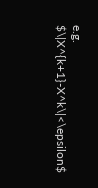e.g. $\|X^{k+1}-X^k\|<\epsilon$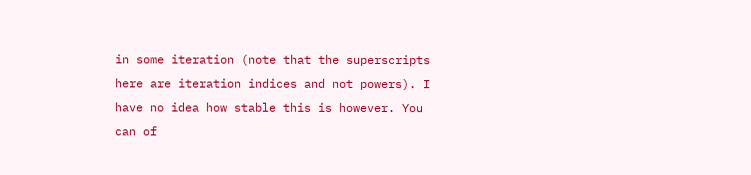in some iteration (note that the superscripts here are iteration indices and not powers). I have no idea how stable this is however. You can of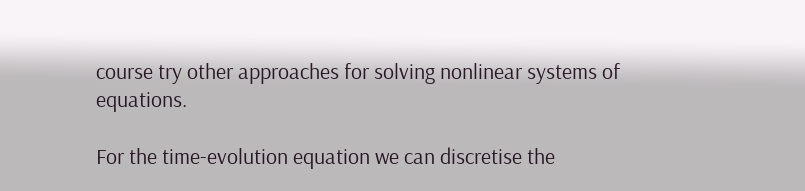course try other approaches for solving nonlinear systems of equations.

For the time-evolution equation we can discretise the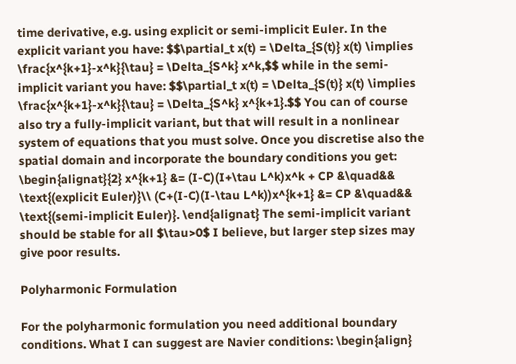time derivative, e.g. using explicit or semi-implicit Euler. In the explicit variant you have: $$\partial_t x(t) = \Delta_{S(t)} x(t) \implies \frac{x^{k+1}-x^k}{\tau} = \Delta_{S^k} x^k,$$ while in the semi-implicit variant you have: $$\partial_t x(t) = \Delta_{S(t)} x(t) \implies \frac{x^{k+1}-x^k}{\tau} = \Delta_{S^k} x^{k+1}.$$ You can of course also try a fully-implicit variant, but that will result in a nonlinear system of equations that you must solve. Once you discretise also the spatial domain and incorporate the boundary conditions you get: \begin{alignat}{2} x^{k+1} &= (I-C)(I+\tau L^k)x^k + CP &\quad&& \text{(explicit Euler)}\\ (C+(I-C)(I-\tau L^k))x^{k+1} &= CP &\quad&& \text{(semi-implicit Euler)}. \end{alignat} The semi-implicit variant should be stable for all $\tau>0$ I believe, but larger step sizes may give poor results.

Polyharmonic Formulation

For the polyharmonic formulation you need additional boundary conditions. What I can suggest are Navier conditions: \begin{align}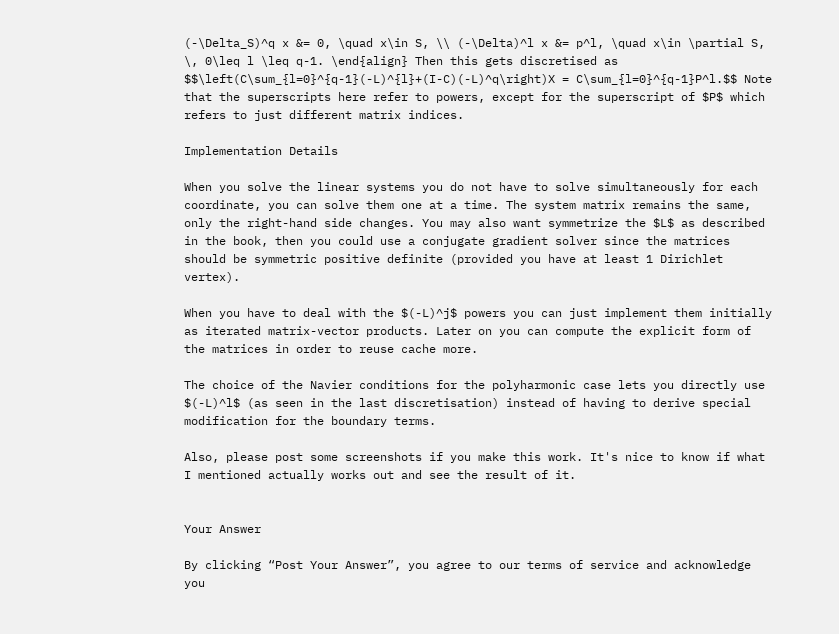(-\Delta_S)^q x &= 0, \quad x\in S, \\ (-\Delta)^l x &= p^l, \quad x\in \partial S, \, 0\leq l \leq q-1. \end{align} Then this gets discretised as $$\left(C\sum_{l=0}^{q-1}(-L)^{l}+(I-C)(-L)^q\right)X = C\sum_{l=0}^{q-1}P^l.$$ Note that the superscripts here refer to powers, except for the superscript of $P$ which refers to just different matrix indices.

Implementation Details

When you solve the linear systems you do not have to solve simultaneously for each coordinate, you can solve them one at a time. The system matrix remains the same, only the right-hand side changes. You may also want symmetrize the $L$ as described in the book, then you could use a conjugate gradient solver since the matrices should be symmetric positive definite (provided you have at least 1 Dirichlet vertex).

When you have to deal with the $(-L)^j$ powers you can just implement them initially as iterated matrix-vector products. Later on you can compute the explicit form of the matrices in order to reuse cache more.

The choice of the Navier conditions for the polyharmonic case lets you directly use $(-L)^l$ (as seen in the last discretisation) instead of having to derive special modification for the boundary terms.

Also, please post some screenshots if you make this work. It's nice to know if what I mentioned actually works out and see the result of it.


Your Answer

By clicking “Post Your Answer”, you agree to our terms of service and acknowledge you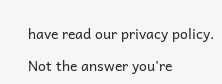have read our privacy policy.

Not the answer you're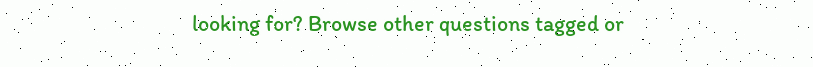looking for? Browse other questions tagged or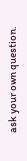ask your own question.